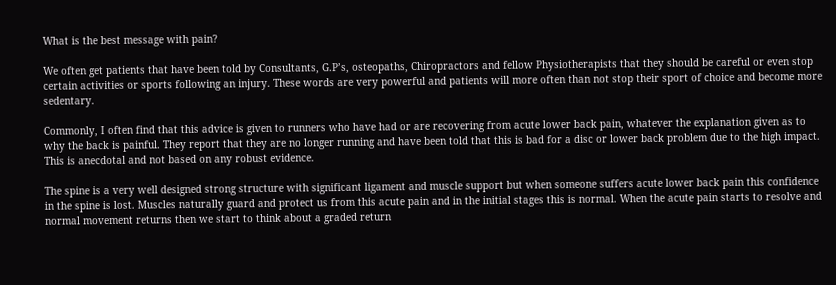What is the best message with pain?

We often get patients that have been told by Consultants, G.P’s, osteopaths, Chiropractors and fellow Physiotherapists that they should be careful or even stop certain activities or sports following an injury. These words are very powerful and patients will more often than not stop their sport of choice and become more sedentary.

Commonly, I often find that this advice is given to runners who have had or are recovering from acute lower back pain, whatever the explanation given as to why the back is painful. They report that they are no longer running and have been told that this is bad for a disc or lower back problem due to the high impact. This is anecdotal and not based on any robust evidence.

The spine is a very well designed strong structure with significant ligament and muscle support but when someone suffers acute lower back pain this confidence in the spine is lost. Muscles naturally guard and protect us from this acute pain and in the initial stages this is normal. When the acute pain starts to resolve and normal movement returns then we start to think about a graded return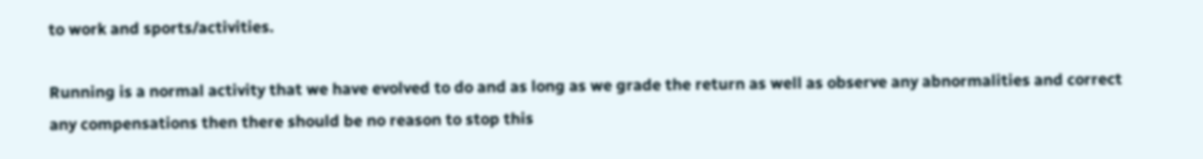to work and sports/activities.

Running is a normal activity that we have evolved to do and as long as we grade the return as well as observe any abnormalities and correct any compensations then there should be no reason to stop this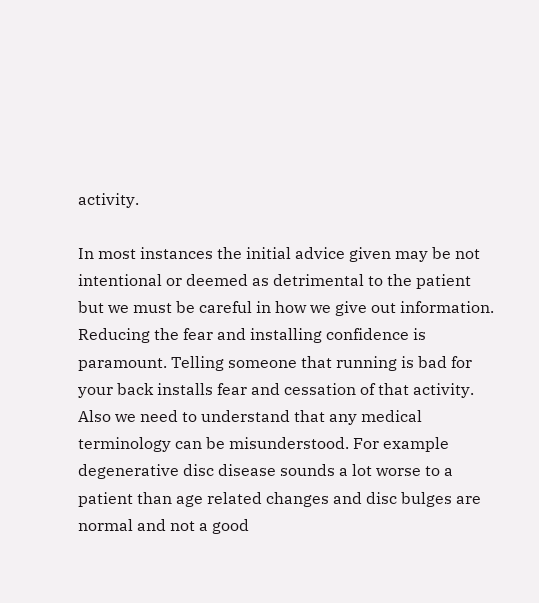activity.

In most instances the initial advice given may be not intentional or deemed as detrimental to the patient but we must be careful in how we give out information. Reducing the fear and installing confidence is paramount. Telling someone that running is bad for your back installs fear and cessation of that activity. Also we need to understand that any medical terminology can be misunderstood. For example degenerative disc disease sounds a lot worse to a patient than age related changes and disc bulges are normal and not a good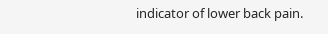indicator of lower back pain.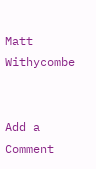Matt Withycombe


Add a Comment